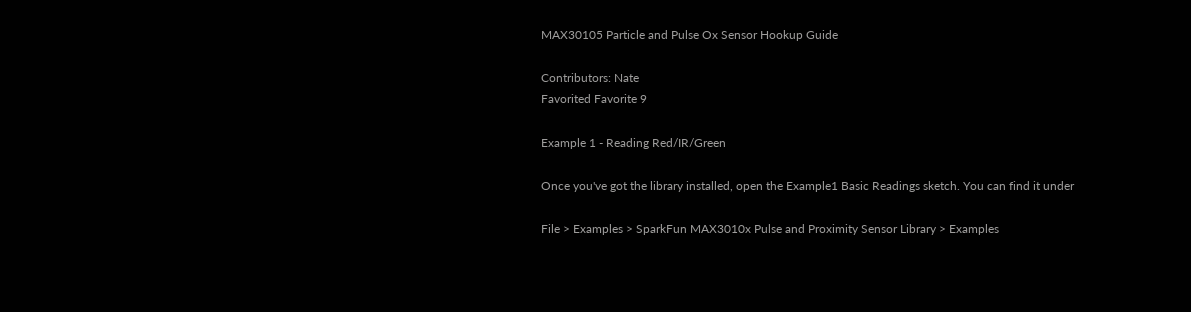MAX30105 Particle and Pulse Ox Sensor Hookup Guide

Contributors: Nate
Favorited Favorite 9

Example 1 - Reading Red/IR/Green

Once you've got the library installed, open the Example1 Basic Readings sketch. You can find it under

File > Examples > SparkFun MAX3010x Pulse and Proximity Sensor Library > Examples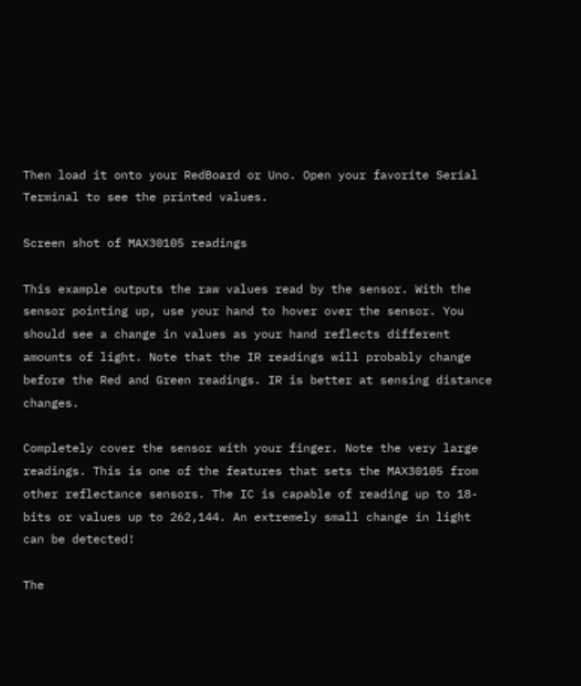Then load it onto your RedBoard or Uno. Open your favorite Serial Terminal to see the printed values.

Screen shot of MAX30105 readings

This example outputs the raw values read by the sensor. With the sensor pointing up, use your hand to hover over the sensor. You should see a change in values as your hand reflects different amounts of light. Note that the IR readings will probably change before the Red and Green readings. IR is better at sensing distance changes.

Completely cover the sensor with your finger. Note the very large readings. This is one of the features that sets the MAX30105 from other reflectance sensors. The IC is capable of reading up to 18-bits or values up to 262,144. An extremely small change in light can be detected!

The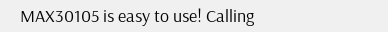MAX30105 is easy to use! Calling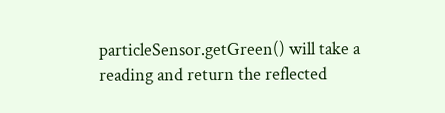particleSensor.getGreen() will take a reading and return the reflected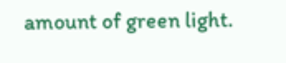amount of green light.